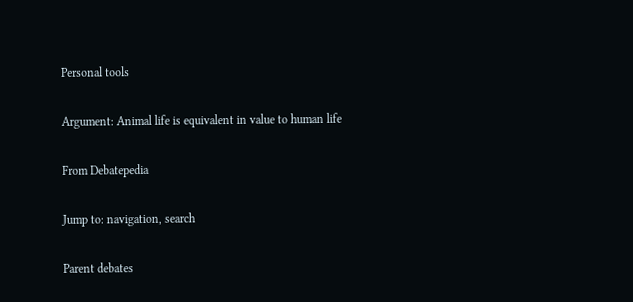Personal tools

Argument: Animal life is equivalent in value to human life

From Debatepedia

Jump to: navigation, search

Parent debates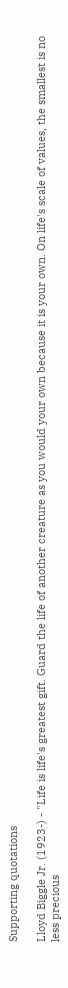Supporting quotations

Lloyd Biggle Jr. (1923-) - "Life is life's greatest gift. Guard the life of another creature as you would your own because it is your own. On life's scale of values, the smallest is no less precious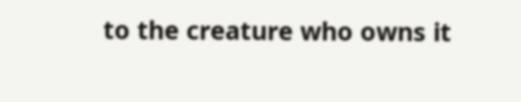to the creature who owns it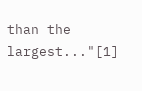than the largest..."[1]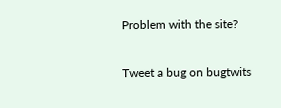Problem with the site?

Tweet a bug on bugtwits